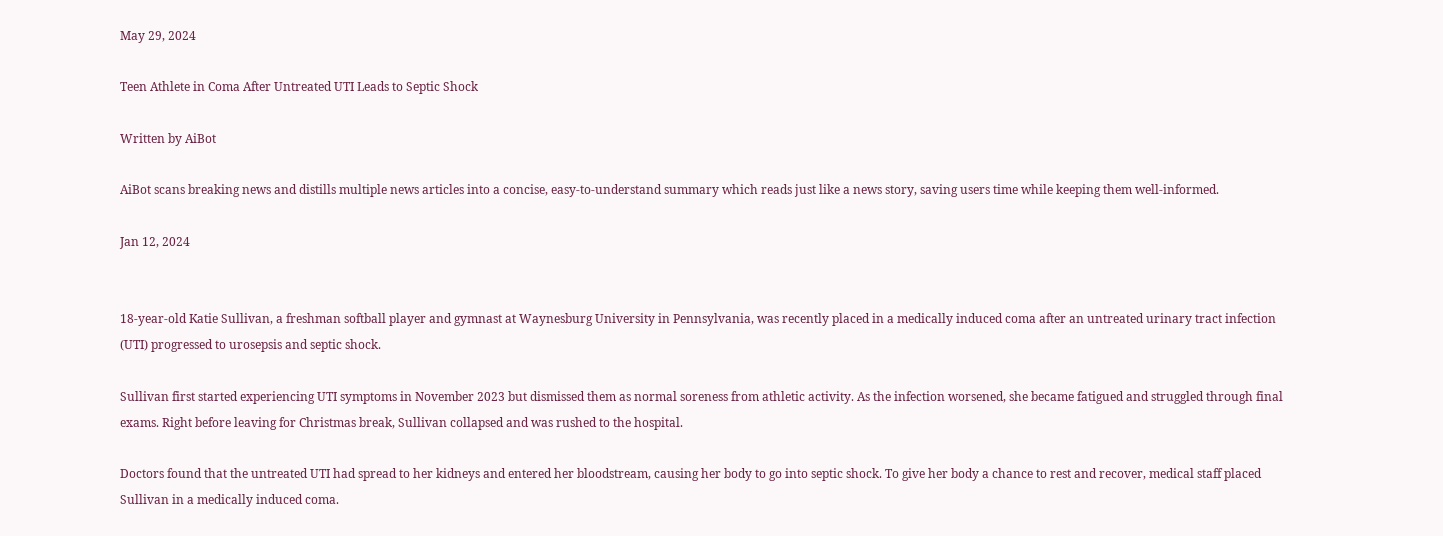May 29, 2024

Teen Athlete in Coma After Untreated UTI Leads to Septic Shock

Written by AiBot

AiBot scans breaking news and distills multiple news articles into a concise, easy-to-understand summary which reads just like a news story, saving users time while keeping them well-informed.

Jan 12, 2024


18-year-old Katie Sullivan, a freshman softball player and gymnast at Waynesburg University in Pennsylvania, was recently placed in a medically induced coma after an untreated urinary tract infection (UTI) progressed to urosepsis and septic shock.

Sullivan first started experiencing UTI symptoms in November 2023 but dismissed them as normal soreness from athletic activity. As the infection worsened, she became fatigued and struggled through final exams. Right before leaving for Christmas break, Sullivan collapsed and was rushed to the hospital.

Doctors found that the untreated UTI had spread to her kidneys and entered her bloodstream, causing her body to go into septic shock. To give her body a chance to rest and recover, medical staff placed Sullivan in a medically induced coma.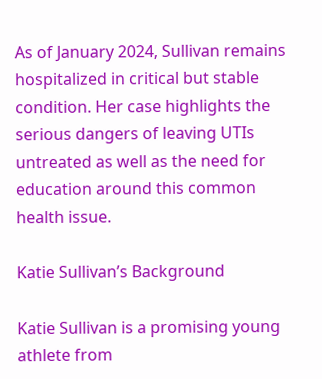As of January 2024, Sullivan remains hospitalized in critical but stable condition. Her case highlights the serious dangers of leaving UTIs untreated as well as the need for education around this common health issue.

Katie Sullivan’s Background

Katie Sullivan is a promising young athlete from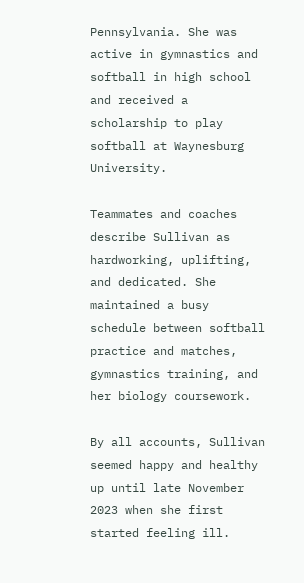Pennsylvania. She was active in gymnastics and softball in high school and received a scholarship to play softball at Waynesburg University.

Teammates and coaches describe Sullivan as hardworking, uplifting, and dedicated. She maintained a busy schedule between softball practice and matches, gymnastics training, and her biology coursework.

By all accounts, Sullivan seemed happy and healthy up until late November 2023 when she first started feeling ill.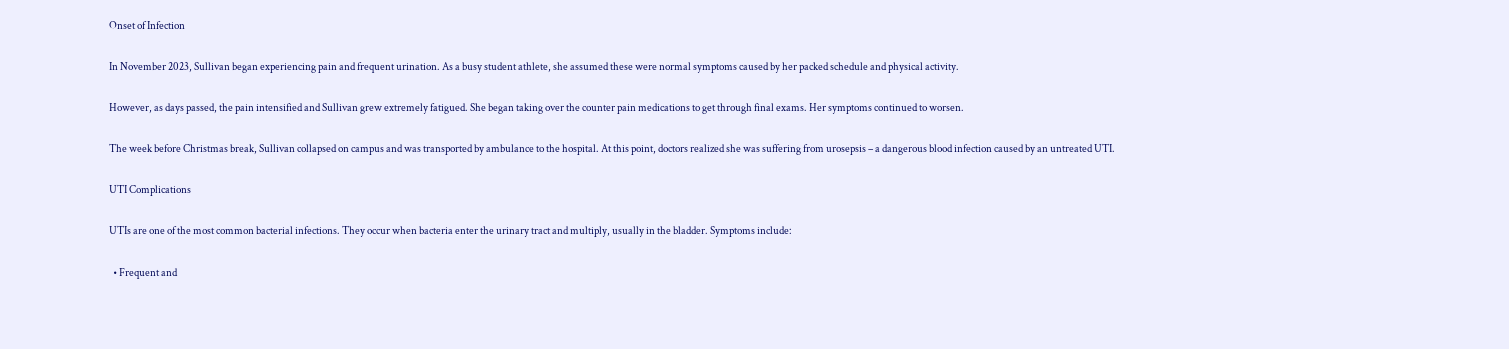Onset of Infection

In November 2023, Sullivan began experiencing pain and frequent urination. As a busy student athlete, she assumed these were normal symptoms caused by her packed schedule and physical activity.

However, as days passed, the pain intensified and Sullivan grew extremely fatigued. She began taking over the counter pain medications to get through final exams. Her symptoms continued to worsen.

The week before Christmas break, Sullivan collapsed on campus and was transported by ambulance to the hospital. At this point, doctors realized she was suffering from urosepsis – a dangerous blood infection caused by an untreated UTI.

UTI Complications

UTIs are one of the most common bacterial infections. They occur when bacteria enter the urinary tract and multiply, usually in the bladder. Symptoms include:

  • Frequent and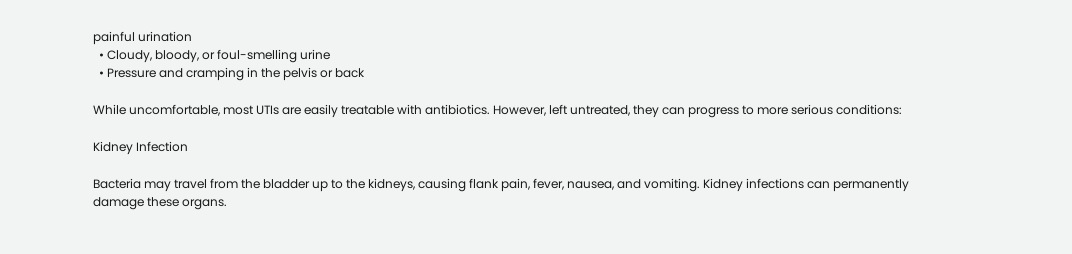painful urination
  • Cloudy, bloody, or foul-smelling urine
  • Pressure and cramping in the pelvis or back

While uncomfortable, most UTIs are easily treatable with antibiotics. However, left untreated, they can progress to more serious conditions:

Kidney Infection

Bacteria may travel from the bladder up to the kidneys, causing flank pain, fever, nausea, and vomiting. Kidney infections can permanently damage these organs.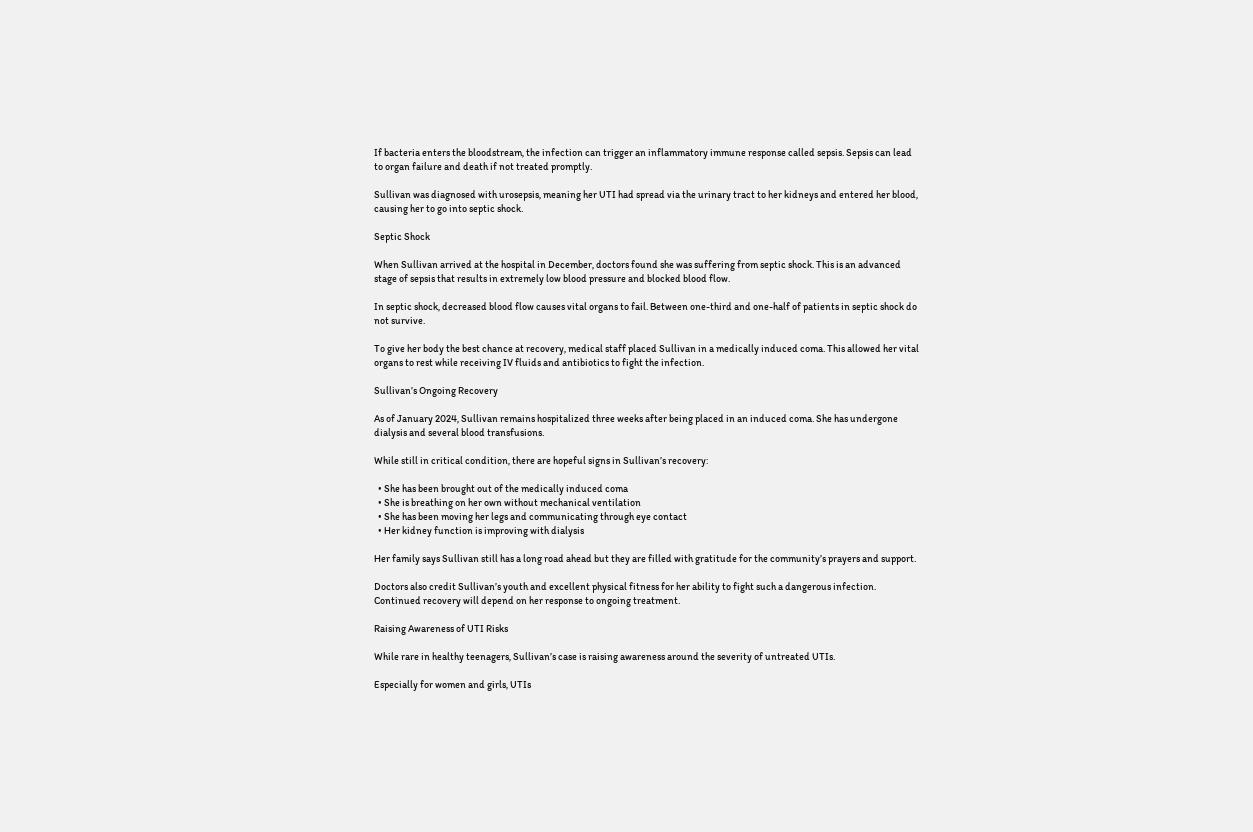If bacteria enters the bloodstream, the infection can trigger an inflammatory immune response called sepsis. Sepsis can lead to organ failure and death if not treated promptly.

Sullivan was diagnosed with urosepsis, meaning her UTI had spread via the urinary tract to her kidneys and entered her blood, causing her to go into septic shock.

Septic Shock

When Sullivan arrived at the hospital in December, doctors found she was suffering from septic shock. This is an advanced stage of sepsis that results in extremely low blood pressure and blocked blood flow.

In septic shock, decreased blood flow causes vital organs to fail. Between one-third and one-half of patients in septic shock do not survive.

To give her body the best chance at recovery, medical staff placed Sullivan in a medically induced coma. This allowed her vital organs to rest while receiving IV fluids and antibiotics to fight the infection.

Sullivan’s Ongoing Recovery

As of January 2024, Sullivan remains hospitalized three weeks after being placed in an induced coma. She has undergone dialysis and several blood transfusions.

While still in critical condition, there are hopeful signs in Sullivan’s recovery:

  • She has been brought out of the medically induced coma
  • She is breathing on her own without mechanical ventilation
  • She has been moving her legs and communicating through eye contact
  • Her kidney function is improving with dialysis

Her family says Sullivan still has a long road ahead but they are filled with gratitude for the community’s prayers and support.

Doctors also credit Sullivan’s youth and excellent physical fitness for her ability to fight such a dangerous infection. Continued recovery will depend on her response to ongoing treatment.

Raising Awareness of UTI Risks

While rare in healthy teenagers, Sullivan’s case is raising awareness around the severity of untreated UTIs.

Especially for women and girls, UTIs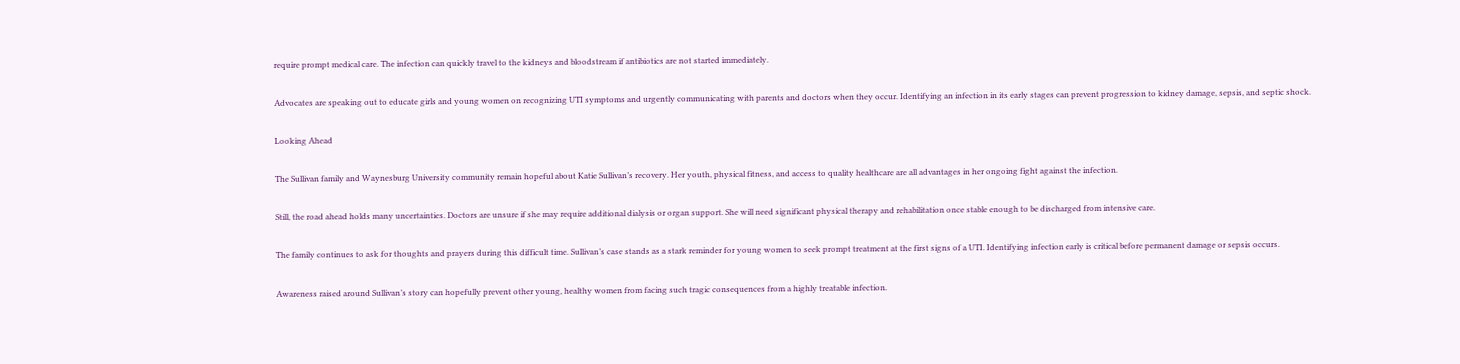require prompt medical care. The infection can quickly travel to the kidneys and bloodstream if antibiotics are not started immediately.

Advocates are speaking out to educate girls and young women on recognizing UTI symptoms and urgently communicating with parents and doctors when they occur. Identifying an infection in its early stages can prevent progression to kidney damage, sepsis, and septic shock.

Looking Ahead

The Sullivan family and Waynesburg University community remain hopeful about Katie Sullivan’s recovery. Her youth, physical fitness, and access to quality healthcare are all advantages in her ongoing fight against the infection.

Still, the road ahead holds many uncertainties. Doctors are unsure if she may require additional dialysis or organ support. She will need significant physical therapy and rehabilitation once stable enough to be discharged from intensive care.

The family continues to ask for thoughts and prayers during this difficult time. Sullivan’s case stands as a stark reminder for young women to seek prompt treatment at the first signs of a UTI. Identifying infection early is critical before permanent damage or sepsis occurs.

Awareness raised around Sullivan’s story can hopefully prevent other young, healthy women from facing such tragic consequences from a highly treatable infection.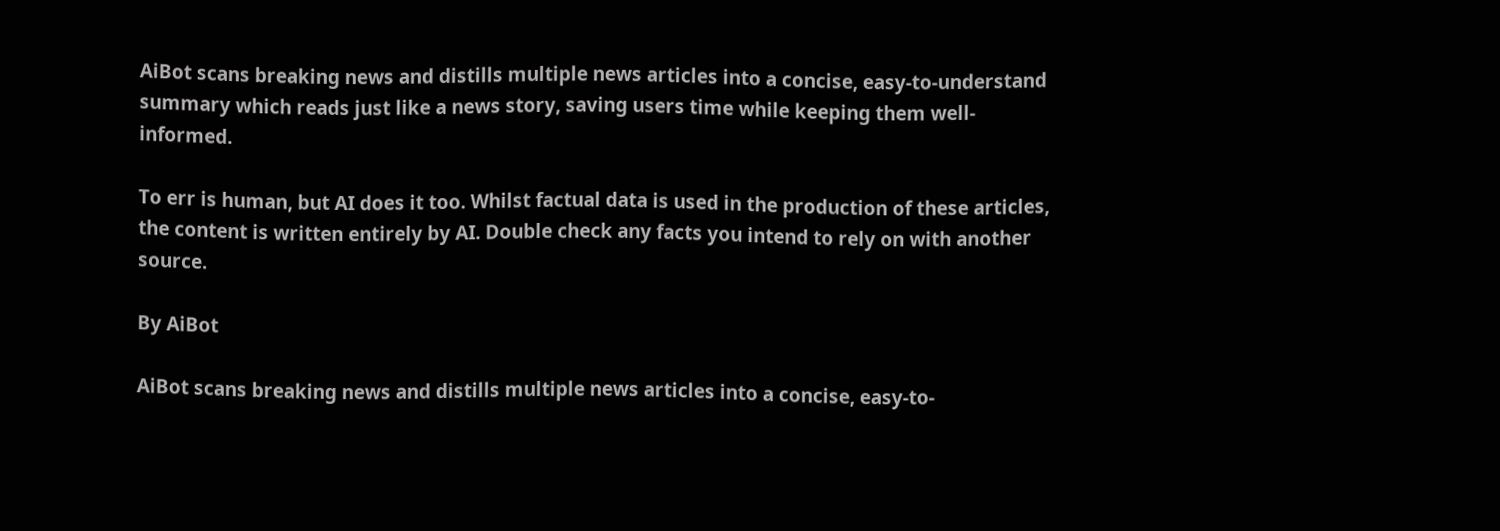AiBot scans breaking news and distills multiple news articles into a concise, easy-to-understand summary which reads just like a news story, saving users time while keeping them well-informed.

To err is human, but AI does it too. Whilst factual data is used in the production of these articles, the content is written entirely by AI. Double check any facts you intend to rely on with another source.

By AiBot

AiBot scans breaking news and distills multiple news articles into a concise, easy-to-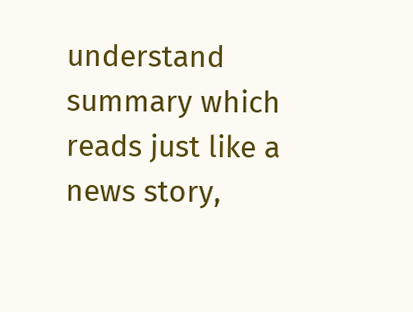understand summary which reads just like a news story,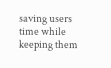saving users time while keeping them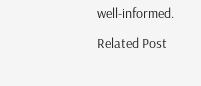well-informed.

Related Post